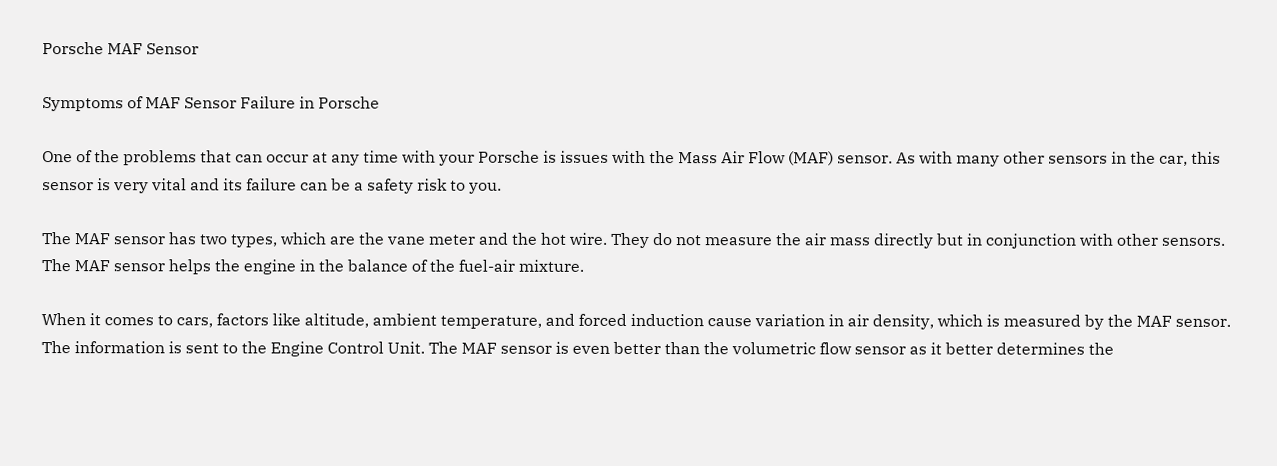Porsche MAF Sensor

Symptoms of MAF Sensor Failure in Porsche

One of the problems that can occur at any time with your Porsche is issues with the Mass Air Flow (MAF) sensor. As with many other sensors in the car, this sensor is very vital and its failure can be a safety risk to you.

The MAF sensor has two types, which are the vane meter and the hot wire. They do not measure the air mass directly but in conjunction with other sensors. The MAF sensor helps the engine in the balance of the fuel-air mixture.

When it comes to cars, factors like altitude, ambient temperature, and forced induction cause variation in air density, which is measured by the MAF sensor. The information is sent to the Engine Control Unit. The MAF sensor is even better than the volumetric flow sensor as it better determines the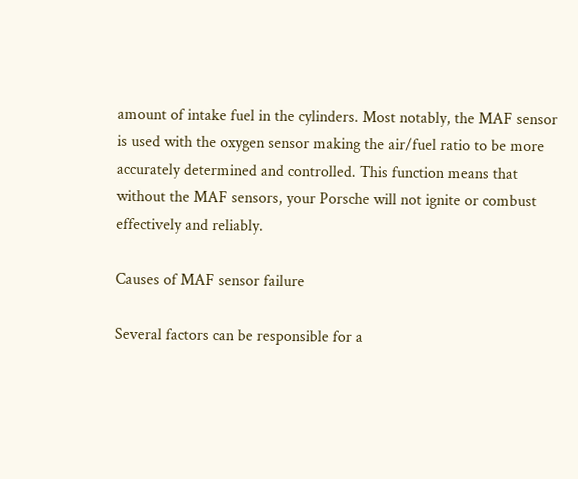amount of intake fuel in the cylinders. Most notably, the MAF sensor is used with the oxygen sensor making the air/fuel ratio to be more accurately determined and controlled. This function means that without the MAF sensors, your Porsche will not ignite or combust effectively and reliably.

Causes of MAF sensor failure

Several factors can be responsible for a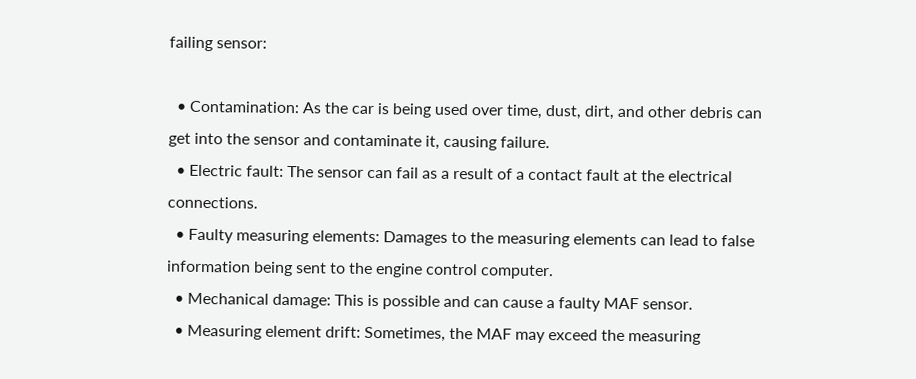failing sensor:

  • Contamination: As the car is being used over time, dust, dirt, and other debris can get into the sensor and contaminate it, causing failure.
  • Electric fault: The sensor can fail as a result of a contact fault at the electrical connections.
  • Faulty measuring elements: Damages to the measuring elements can lead to false information being sent to the engine control computer.
  • Mechanical damage: This is possible and can cause a faulty MAF sensor.
  • Measuring element drift: Sometimes, the MAF may exceed the measuring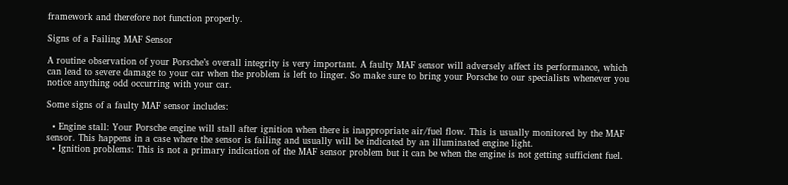framework and therefore not function properly.

Signs of a Failing MAF Sensor

A routine observation of your Porsche’s overall integrity is very important. A faulty MAF sensor will adversely affect its performance, which can lead to severe damage to your car when the problem is left to linger. So make sure to bring your Porsche to our specialists whenever you notice anything odd occurring with your car.

Some signs of a faulty MAF sensor includes:

  • Engine stall: Your Porsche engine will stall after ignition when there is inappropriate air/fuel flow. This is usually monitored by the MAF sensor. This happens in a case where the sensor is failing and usually will be indicated by an illuminated engine light.
  • Ignition problems: This is not a primary indication of the MAF sensor problem but it can be when the engine is not getting sufficient fuel.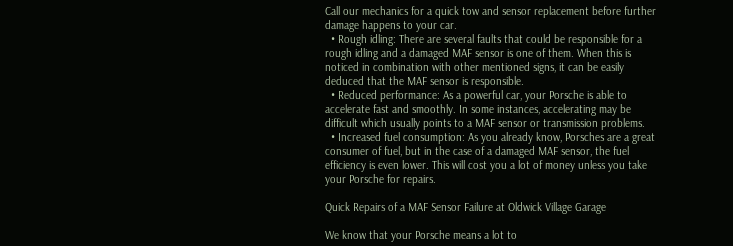Call our mechanics for a quick tow and sensor replacement before further damage happens to your car.
  • Rough idling: There are several faults that could be responsible for a rough idling and a damaged MAF sensor is one of them. When this is noticed in combination with other mentioned signs, it can be easily deduced that the MAF sensor is responsible.
  • Reduced performance: As a powerful car, your Porsche is able to accelerate fast and smoothly. In some instances, accelerating may be difficult which usually points to a MAF sensor or transmission problems.
  • Increased fuel consumption: As you already know, Porsches are a great consumer of fuel, but in the case of a damaged MAF sensor, the fuel efficiency is even lower. This will cost you a lot of money unless you take your Porsche for repairs.

Quick Repairs of a MAF Sensor Failure at Oldwick Village Garage

We know that your Porsche means a lot to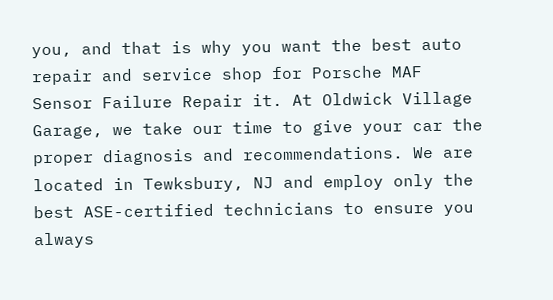you, and that is why you want the best auto repair and service shop for Porsche MAF Sensor Failure Repair it. At Oldwick Village Garage, we take our time to give your car the proper diagnosis and recommendations. We are located in Tewksbury, NJ and employ only the best ASE-certified technicians to ensure you always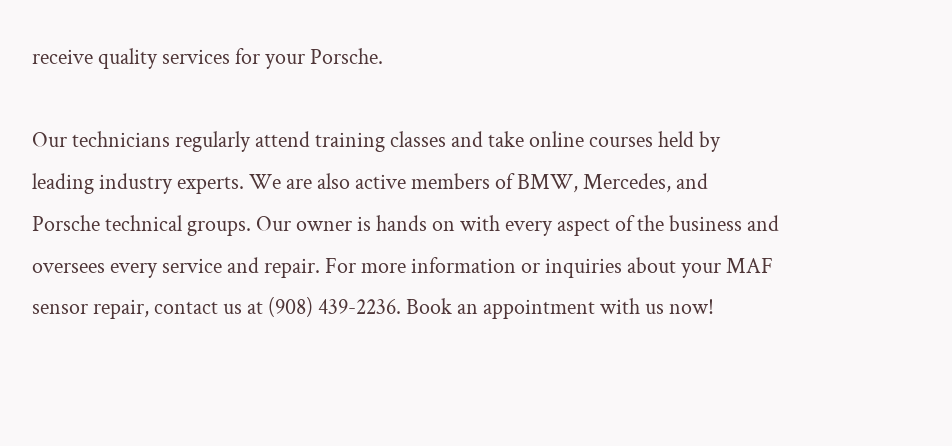receive quality services for your Porsche.

Our technicians regularly attend training classes and take online courses held by leading industry experts. We are also active members of BMW, Mercedes, and Porsche technical groups. Our owner is hands on with every aspect of the business and oversees every service and repair. For more information or inquiries about your MAF sensor repair, contact us at (908) 439-2236. Book an appointment with us now!